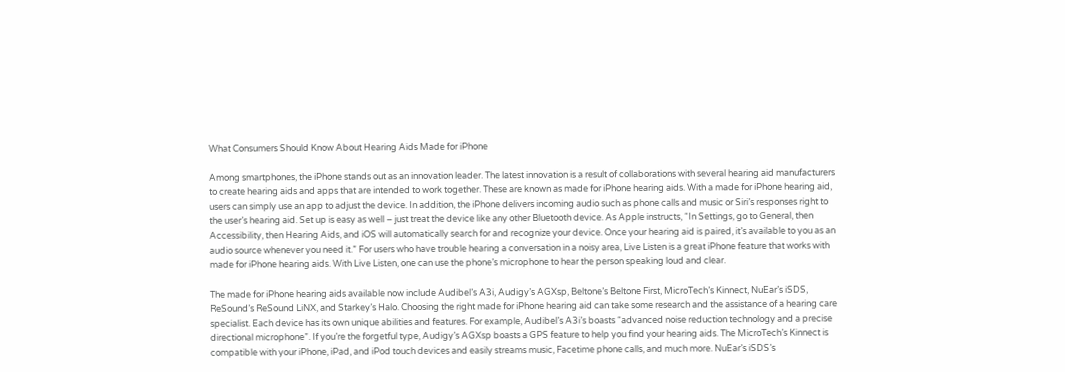What Consumers Should Know About Hearing Aids Made for iPhone

Among smartphones, the iPhone stands out as an innovation leader. The latest innovation is a result of collaborations with several hearing aid manufacturers to create hearing aids and apps that are intended to work together. These are known as made for iPhone hearing aids. With a made for iPhone hearing aid, users can simply use an app to adjust the device. In addition, the iPhone delivers incoming audio such as phone calls and music or Siri’s responses right to the user’s hearing aid. Set up is easy as well – just treat the device like any other Bluetooth device. As Apple instructs, “In Settings, go to General, then Accessibility, then Hearing Aids, and iOS will automatically search for and recognize your device. Once your hearing aid is paired, it’s available to you as an audio source whenever you need it.” For users who have trouble hearing a conversation in a noisy area, Live Listen is a great iPhone feature that works with made for iPhone hearing aids. With Live Listen, one can use the phone’s microphone to hear the person speaking loud and clear.

The made for iPhone hearing aids available now include Audibel’s A3i, Audigy’s AGXsp, Beltone’s Beltone First, MicroTech’s Kinnect, NuEar’s iSDS, ReSound’s ReSound LiNX, and Starkey’s Halo. Choosing the right made for iPhone hearing aid can take some research and the assistance of a hearing care specialist. Each device has its own unique abilities and features. For example, Audibel’s A3i’s boasts “advanced noise reduction technology and a precise directional microphone”. If you’re the forgetful type, Audigy’s AGXsp boasts a GPS feature to help you find your hearing aids. The MicroTech’s Kinnect is compatible with your iPhone, iPad, and iPod touch devices and easily streams music, Facetime phone calls, and much more. NuEar’s iSDS’s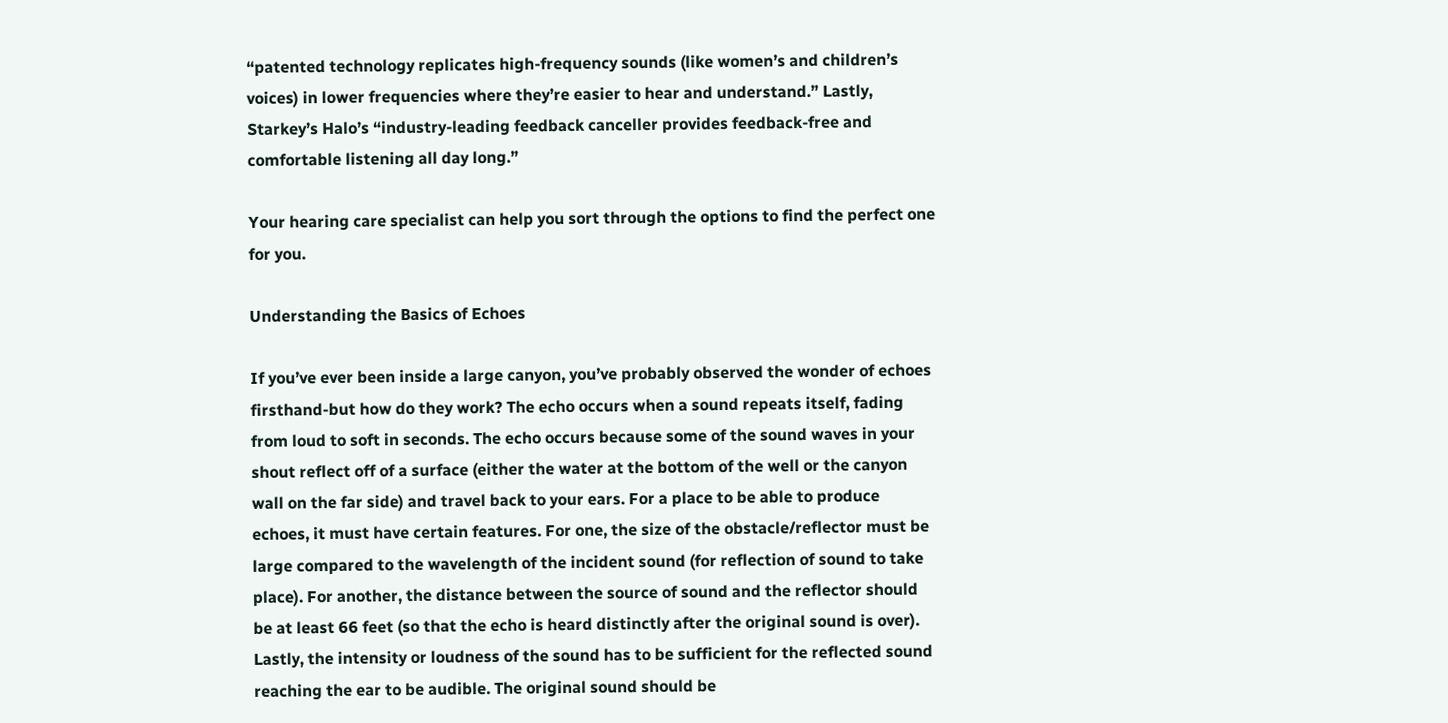“patented technology replicates high-frequency sounds (like women’s and children’s voices) in lower frequencies where they’re easier to hear and understand.” Lastly, Starkey’s Halo’s “industry-leading feedback canceller provides feedback-free and comfortable listening all day long.”

Your hearing care specialist can help you sort through the options to find the perfect one for you.

Understanding the Basics of Echoes

If you’ve ever been inside a large canyon, you’ve probably observed the wonder of echoes firsthand-but how do they work? The echo occurs when a sound repeats itself, fading from loud to soft in seconds. The echo occurs because some of the sound waves in your shout reflect off of a surface (either the water at the bottom of the well or the canyon wall on the far side) and travel back to your ears. For a place to be able to produce echoes, it must have certain features. For one, the size of the obstacle/reflector must be large compared to the wavelength of the incident sound (for reflection of sound to take place). For another, the distance between the source of sound and the reflector should be at least 66 feet (so that the echo is heard distinctly after the original sound is over). Lastly, the intensity or loudness of the sound has to be sufficient for the reflected sound reaching the ear to be audible. The original sound should be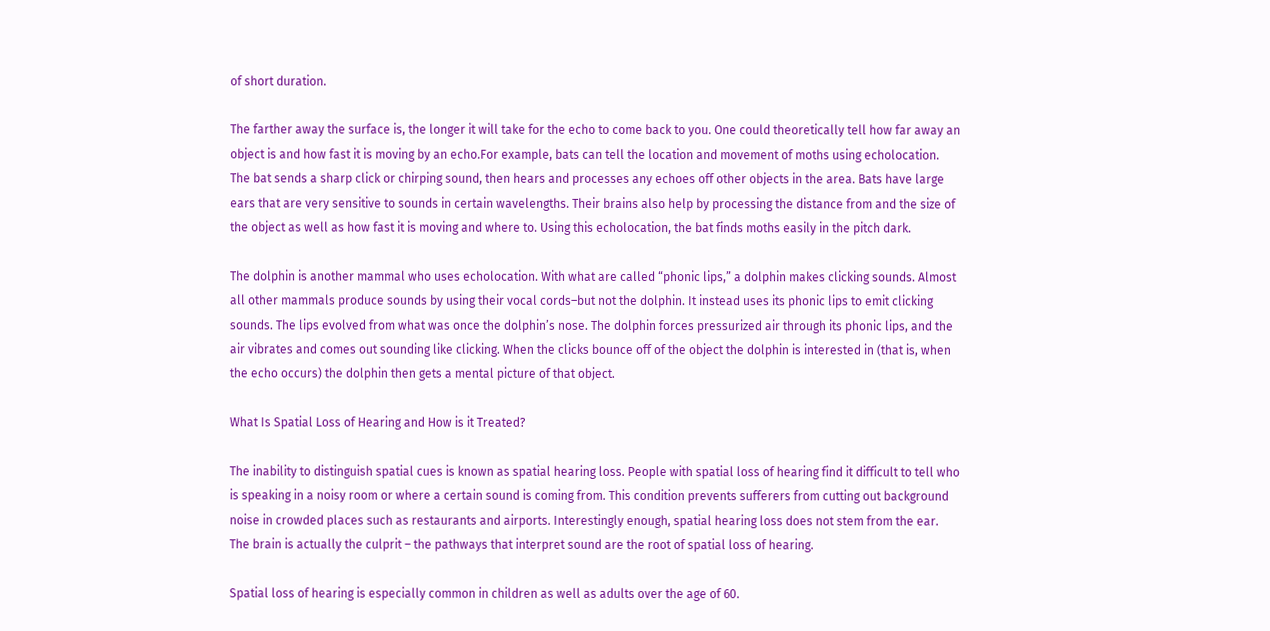of short duration.

The farther away the surface is, the longer it will take for the echo to come back to you. One could theoretically tell how far away an object is and how fast it is moving by an echo.For example, bats can tell the location and movement of moths using echolocation. The bat sends a sharp click or chirping sound, then hears and processes any echoes off other objects in the area. Bats have large ears that are very sensitive to sounds in certain wavelengths. Their brains also help by processing the distance from and the size of the object as well as how fast it is moving and where to. Using this echolocation, the bat finds moths easily in the pitch dark.

The dolphin is another mammal who uses echolocation. With what are called “phonic lips,” a dolphin makes clicking sounds. Almost all other mammals produce sounds by using their vocal cords–but not the dolphin. It instead uses its phonic lips to emit clicking sounds. The lips evolved from what was once the dolphin’s nose. The dolphin forces pressurized air through its phonic lips, and the air vibrates and comes out sounding like clicking. When the clicks bounce off of the object the dolphin is interested in (that is, when the echo occurs) the dolphin then gets a mental picture of that object.

What Is Spatial Loss of Hearing and How is it Treated?

The inability to distinguish spatial cues is known as spatial hearing loss. People with spatial loss of hearing find it difficult to tell who is speaking in a noisy room or where a certain sound is coming from. This condition prevents sufferers from cutting out background noise in crowded places such as restaurants and airports. Interestingly enough, spatial hearing loss does not stem from the ear. The brain is actually the culprit – the pathways that interpret sound are the root of spatial loss of hearing.

Spatial loss of hearing is especially common in children as well as adults over the age of 60.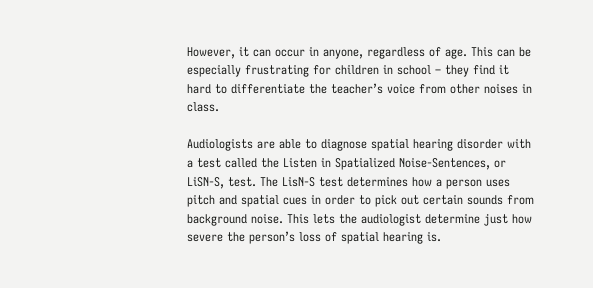However, it can occur in anyone, regardless of age. This can be especially frustrating for children in school – they find it hard to differentiate the teacher’s voice from other noises in class.

Audiologists are able to diagnose spatial hearing disorder with a test called the Listen in Spatialized Noise-Sentences, or LiSN-S, test. The LisN-S test determines how a person uses pitch and spatial cues in order to pick out certain sounds from background noise. This lets the audiologist determine just how severe the person’s loss of spatial hearing is.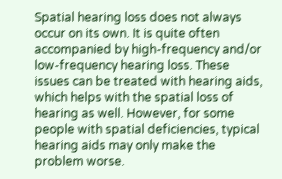Spatial hearing loss does not always occur on its own. It is quite often accompanied by high-frequency and/or low-frequency hearing loss. These issues can be treated with hearing aids, which helps with the spatial loss of hearing as well. However, for some people with spatial deficiencies, typical hearing aids may only make the problem worse.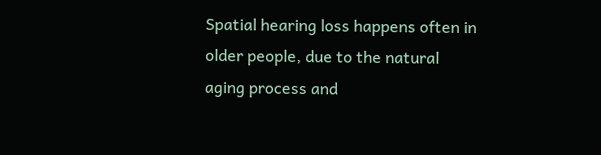Spatial hearing loss happens often in older people, due to the natural aging process and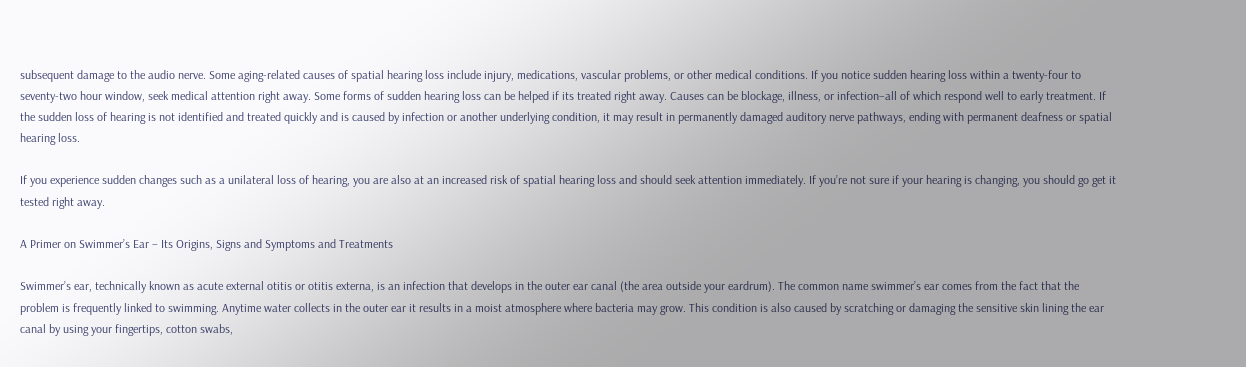subsequent damage to the audio nerve. Some aging-related causes of spatial hearing loss include injury, medications, vascular problems, or other medical conditions. If you notice sudden hearing loss within a twenty-four to seventy-two hour window, seek medical attention right away. Some forms of sudden hearing loss can be helped if its treated right away. Causes can be blockage, illness, or infection–all of which respond well to early treatment. If the sudden loss of hearing is not identified and treated quickly and is caused by infection or another underlying condition, it may result in permanently damaged auditory nerve pathways, ending with permanent deafness or spatial hearing loss.

If you experience sudden changes such as a unilateral loss of hearing, you are also at an increased risk of spatial hearing loss and should seek attention immediately. If you’re not sure if your hearing is changing, you should go get it tested right away.

A Primer on Swimmer’s Ear – Its Origins, Signs and Symptoms and Treatments

Swimmer’s ear, technically known as acute external otitis or otitis externa, is an infection that develops in the outer ear canal (the area outside your eardrum). The common name swimmer’s ear comes from the fact that the problem is frequently linked to swimming. Anytime water collects in the outer ear it results in a moist atmosphere where bacteria may grow. This condition is also caused by scratching or damaging the sensitive skin lining the ear canal by using your fingertips, cotton swabs,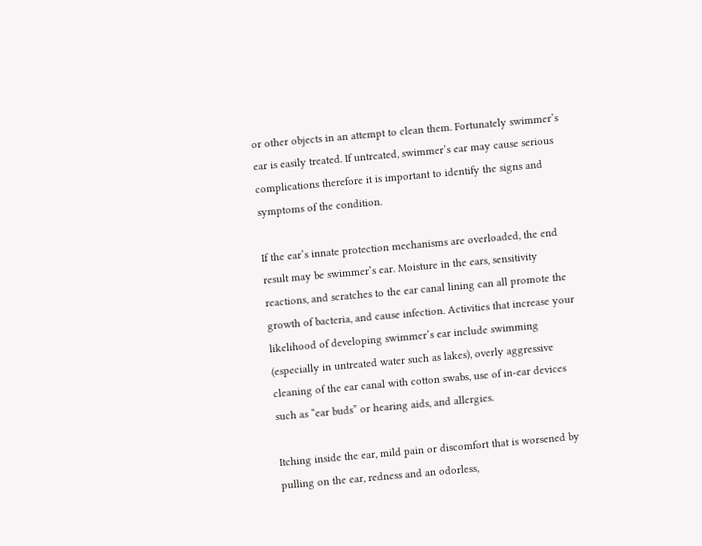or other objects in an attempt to clean them. Fortunately swimmer’s ear is easily treated. If untreated, swimmer’s ear may cause serious complications therefore it is important to identify the signs and symptoms of the condition.

If the ear’s innate protection mechanisms are overloaded, the end result may be swimmer’s ear. Moisture in the ears, sensitivity reactions, and scratches to the ear canal lining can all promote the growth of bacteria, and cause infection. Activities that increase your likelihood of developing swimmer’s ear include swimming (especially in untreated water such as lakes), overly aggressive cleaning of the ear canal with cotton swabs, use of in-ear devices such as “ear buds” or hearing aids, and allergies.

Itching inside the ear, mild pain or discomfort that is worsened by pulling on the ear, redness and an odorless,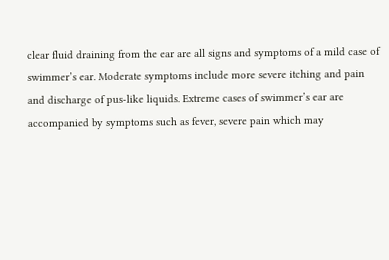clear fluid draining from the ear are all signs and symptoms of a mild case of swimmer’s ear. Moderate symptoms include more severe itching and pain and discharge of pus-like liquids. Extreme cases of swimmer’s ear are accompanied by symptoms such as fever, severe pain which may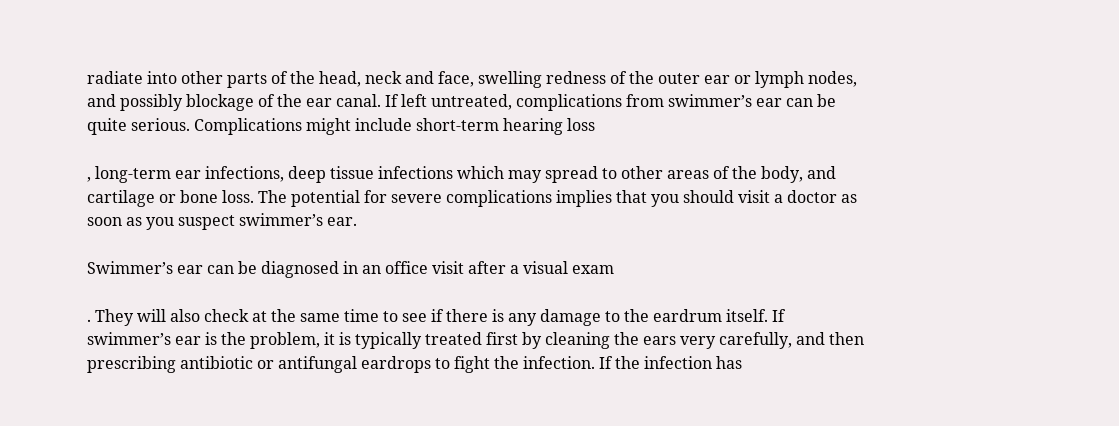radiate into other parts of the head, neck and face, swelling redness of the outer ear or lymph nodes, and possibly blockage of the ear canal. If left untreated, complications from swimmer’s ear can be quite serious. Complications might include short-term hearing loss

, long-term ear infections, deep tissue infections which may spread to other areas of the body, and cartilage or bone loss. The potential for severe complications implies that you should visit a doctor as soon as you suspect swimmer’s ear.

Swimmer’s ear can be diagnosed in an office visit after a visual exam

. They will also check at the same time to see if there is any damage to the eardrum itself. If swimmer’s ear is the problem, it is typically treated first by cleaning the ears very carefully, and then prescribing antibiotic or antifungal eardrops to fight the infection. If the infection has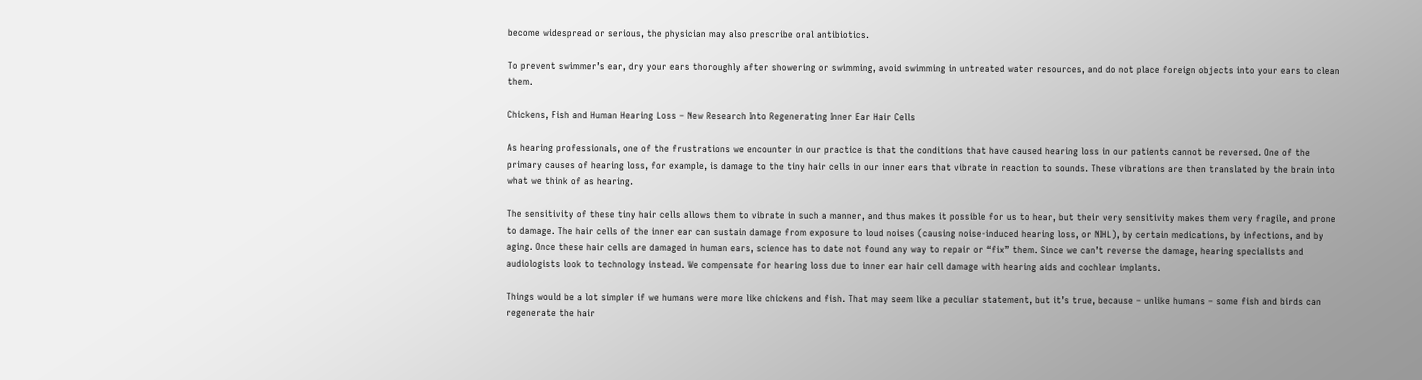become widespread or serious, the physician may also prescribe oral antibiotics.

To prevent swimmer’s ear, dry your ears thoroughly after showering or swimming, avoid swimming in untreated water resources, and do not place foreign objects into your ears to clean them.

Chickens, Fish and Human Hearing Loss – New Research Into Regenerating Inner Ear Hair Cells

As hearing professionals, one of the frustrations we encounter in our practice is that the conditions that have caused hearing loss in our patients cannot be reversed. One of the primary causes of hearing loss, for example, is damage to the tiny hair cells in our inner ears that vibrate in reaction to sounds. These vibrations are then translated by the brain into what we think of as hearing.

The sensitivity of these tiny hair cells allows them to vibrate in such a manner, and thus makes it possible for us to hear, but their very sensitivity makes them very fragile, and prone to damage. The hair cells of the inner ear can sustain damage from exposure to loud noises (causing noise-induced hearing loss, or NIHL), by certain medications, by infections, and by aging. Once these hair cells are damaged in human ears, science has to date not found any way to repair or “fix” them. Since we can’t reverse the damage, hearing specialists and audiologists look to technology instead. We compensate for hearing loss due to inner ear hair cell damage with hearing aids and cochlear implants.

Things would be a lot simpler if we humans were more like chickens and fish. That may seem like a peculiar statement, but it’s true, because – unlike humans – some fish and birds can regenerate the hair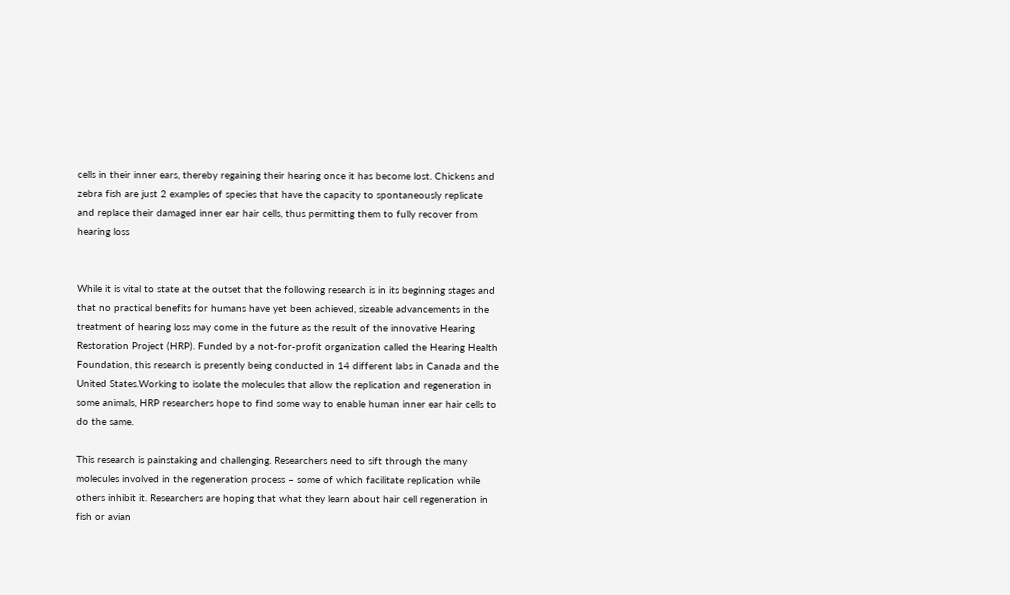cells in their inner ears, thereby regaining their hearing once it has become lost. Chickens and zebra fish are just 2 examples of species that have the capacity to spontaneously replicate and replace their damaged inner ear hair cells, thus permitting them to fully recover from hearing loss


While it is vital to state at the outset that the following research is in its beginning stages and that no practical benefits for humans have yet been achieved, sizeable advancements in the treatment of hearing loss may come in the future as the result of the innovative Hearing Restoration Project (HRP). Funded by a not-for-profit organization called the Hearing Health Foundation, this research is presently being conducted in 14 different labs in Canada and the United States.Working to isolate the molecules that allow the replication and regeneration in some animals, HRP researchers hope to find some way to enable human inner ear hair cells to do the same.

This research is painstaking and challenging. Researchers need to sift through the many molecules involved in the regeneration process – some of which facilitate replication while others inhibit it. Researchers are hoping that what they learn about hair cell regeneration in fish or avian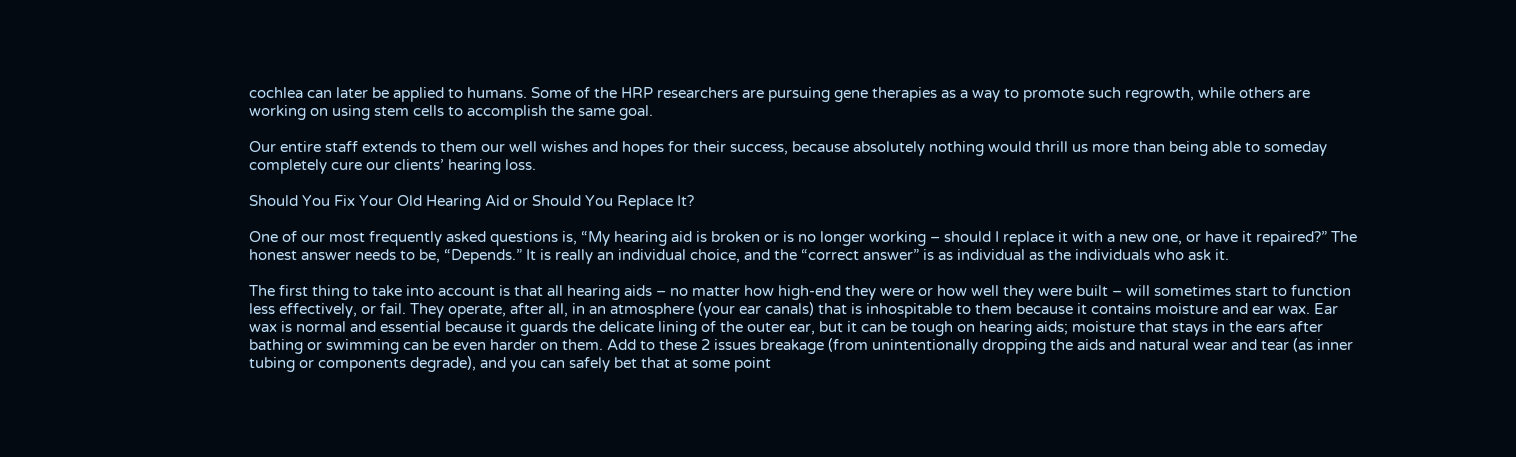cochlea can later be applied to humans. Some of the HRP researchers are pursuing gene therapies as a way to promote such regrowth, while others are working on using stem cells to accomplish the same goal.

Our entire staff extends to them our well wishes and hopes for their success, because absolutely nothing would thrill us more than being able to someday completely cure our clients’ hearing loss.

Should You Fix Your Old Hearing Aid or Should You Replace It?

One of our most frequently asked questions is, “My hearing aid is broken or is no longer working – should I replace it with a new one, or have it repaired?” The honest answer needs to be, “Depends.” It is really an individual choice, and the “correct answer” is as individual as the individuals who ask it.

The first thing to take into account is that all hearing aids – no matter how high-end they were or how well they were built – will sometimes start to function less effectively, or fail. They operate, after all, in an atmosphere (your ear canals) that is inhospitable to them because it contains moisture and ear wax. Ear wax is normal and essential because it guards the delicate lining of the outer ear, but it can be tough on hearing aids; moisture that stays in the ears after bathing or swimming can be even harder on them. Add to these 2 issues breakage (from unintentionally dropping the aids and natural wear and tear (as inner tubing or components degrade), and you can safely bet that at some point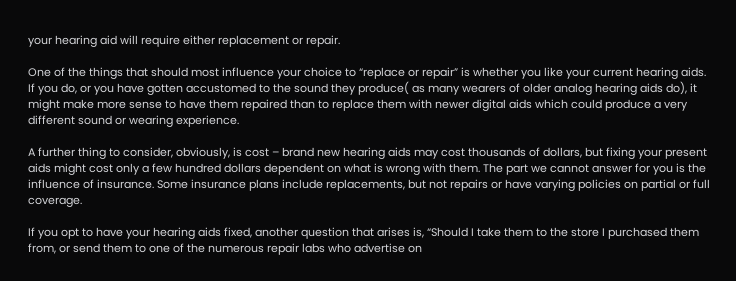your hearing aid will require either replacement or repair.

One of the things that should most influence your choice to “replace or repair” is whether you like your current hearing aids. If you do, or you have gotten accustomed to the sound they produce( as many wearers of older analog hearing aids do), it might make more sense to have them repaired than to replace them with newer digital aids which could produce a very different sound or wearing experience.

A further thing to consider, obviously, is cost – brand new hearing aids may cost thousands of dollars, but fixing your present aids might cost only a few hundred dollars dependent on what is wrong with them. The part we cannot answer for you is the influence of insurance. Some insurance plans include replacements, but not repairs or have varying policies on partial or full coverage.

If you opt to have your hearing aids fixed, another question that arises is, “Should I take them to the store I purchased them from, or send them to one of the numerous repair labs who advertise on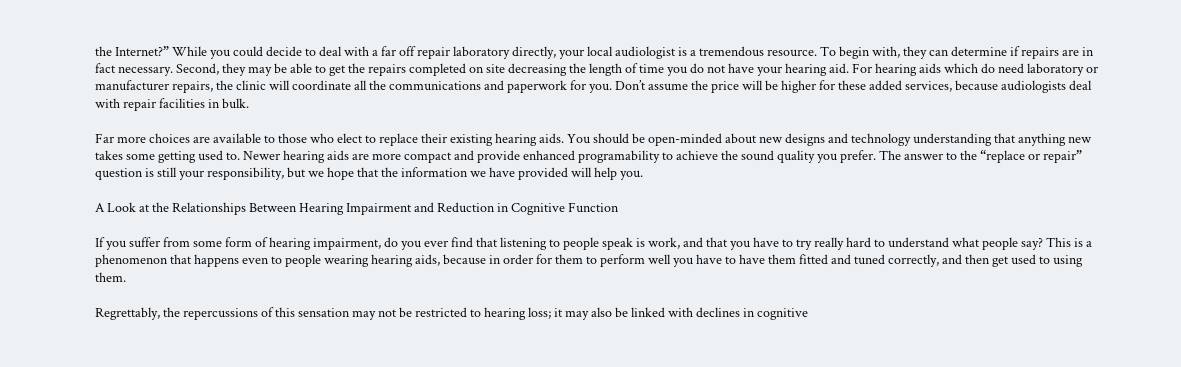the Internet?” While you could decide to deal with a far off repair laboratory directly, your local audiologist is a tremendous resource. To begin with, they can determine if repairs are in fact necessary. Second, they may be able to get the repairs completed on site decreasing the length of time you do not have your hearing aid. For hearing aids which do need laboratory or manufacturer repairs, the clinic will coordinate all the communications and paperwork for you. Don’t assume the price will be higher for these added services, because audiologists deal with repair facilities in bulk.

Far more choices are available to those who elect to replace their existing hearing aids. You should be open-minded about new designs and technology understanding that anything new takes some getting used to. Newer hearing aids are more compact and provide enhanced programability to achieve the sound quality you prefer. The answer to the “replace or repair” question is still your responsibility, but we hope that the information we have provided will help you.

A Look at the Relationships Between Hearing Impairment and Reduction in Cognitive Function

If you suffer from some form of hearing impairment, do you ever find that listening to people speak is work, and that you have to try really hard to understand what people say? This is a phenomenon that happens even to people wearing hearing aids, because in order for them to perform well you have to have them fitted and tuned correctly, and then get used to using them.

Regrettably, the repercussions of this sensation may not be restricted to hearing loss; it may also be linked with declines in cognitive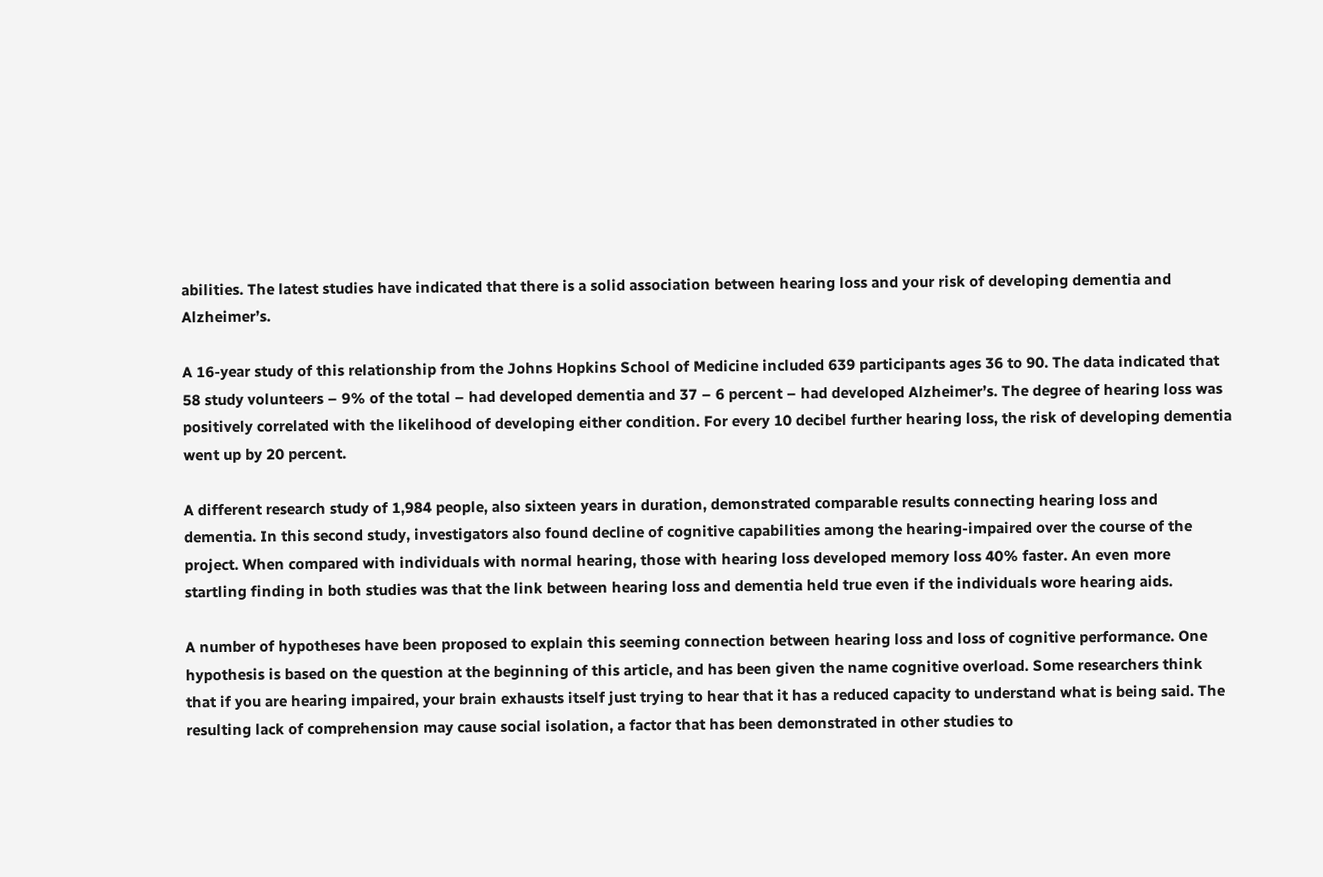abilities. The latest studies have indicated that there is a solid association between hearing loss and your risk of developing dementia and Alzheimer’s.

A 16-year study of this relationship from the Johns Hopkins School of Medicine included 639 participants ages 36 to 90. The data indicated that 58 study volunteers – 9% of the total – had developed dementia and 37 – 6 percent – had developed Alzheimer’s. The degree of hearing loss was positively correlated with the likelihood of developing either condition. For every 10 decibel further hearing loss, the risk of developing dementia went up by 20 percent.

A different research study of 1,984 people, also sixteen years in duration, demonstrated comparable results connecting hearing loss and dementia. In this second study, investigators also found decline of cognitive capabilities among the hearing-impaired over the course of the project. When compared with individuals with normal hearing, those with hearing loss developed memory loss 40% faster. An even more startling finding in both studies was that the link between hearing loss and dementia held true even if the individuals wore hearing aids.

A number of hypotheses have been proposed to explain this seeming connection between hearing loss and loss of cognitive performance. One hypothesis is based on the question at the beginning of this article, and has been given the name cognitive overload. Some researchers think that if you are hearing impaired, your brain exhausts itself just trying to hear that it has a reduced capacity to understand what is being said. The resulting lack of comprehension may cause social isolation, a factor that has been demonstrated in other studies to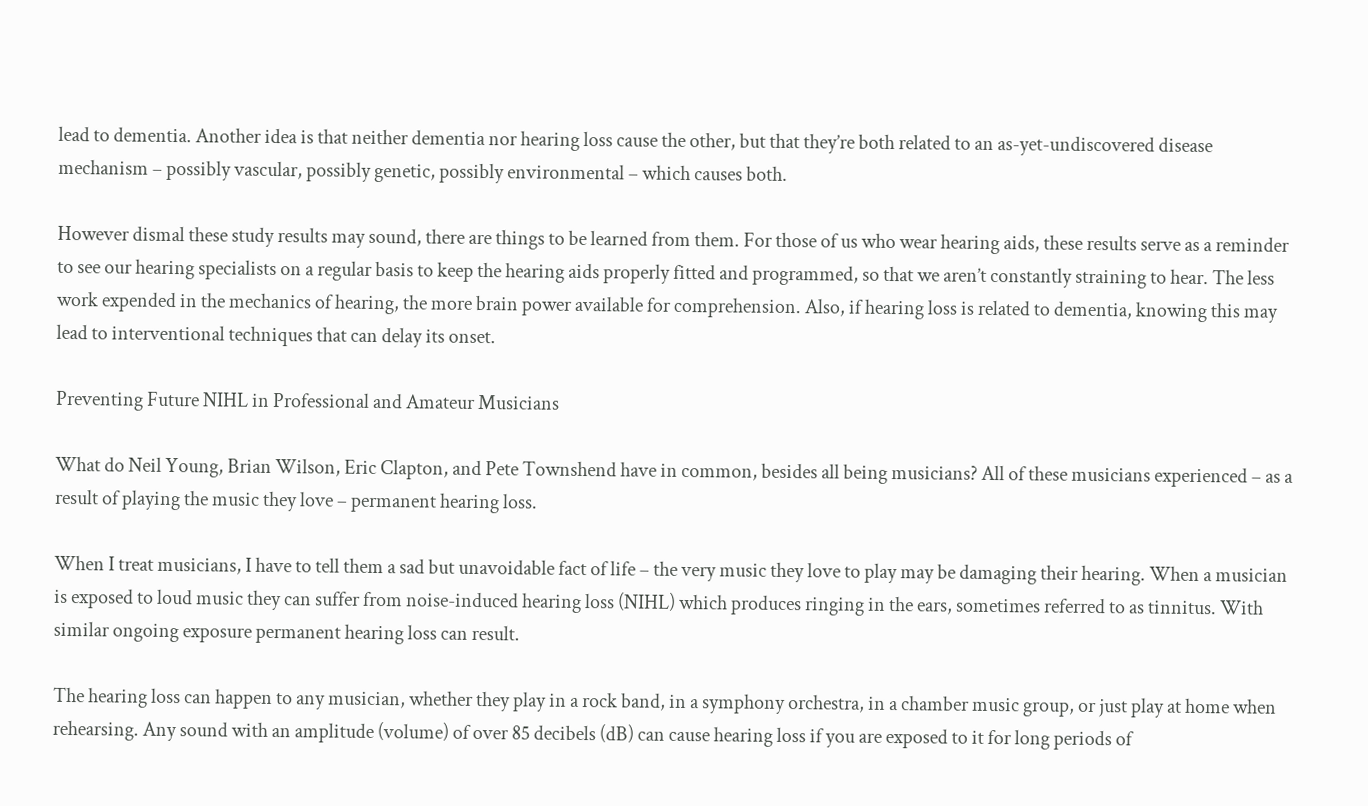lead to dementia. Another idea is that neither dementia nor hearing loss cause the other, but that they’re both related to an as-yet-undiscovered disease mechanism – possibly vascular, possibly genetic, possibly environmental – which causes both.

However dismal these study results may sound, there are things to be learned from them. For those of us who wear hearing aids, these results serve as a reminder to see our hearing specialists on a regular basis to keep the hearing aids properly fitted and programmed, so that we aren’t constantly straining to hear. The less work expended in the mechanics of hearing, the more brain power available for comprehension. Also, if hearing loss is related to dementia, knowing this may lead to interventional techniques that can delay its onset.

Preventing Future NIHL in Professional and Amateur Musicians

What do Neil Young, Brian Wilson, Eric Clapton, and Pete Townshend have in common, besides all being musicians? All of these musicians experienced – as a result of playing the music they love – permanent hearing loss.

When I treat musicians, I have to tell them a sad but unavoidable fact of life – the very music they love to play may be damaging their hearing. When a musician is exposed to loud music they can suffer from noise-induced hearing loss (NIHL) which produces ringing in the ears, sometimes referred to as tinnitus. With similar ongoing exposure permanent hearing loss can result.

The hearing loss can happen to any musician, whether they play in a rock band, in a symphony orchestra, in a chamber music group, or just play at home when rehearsing. Any sound with an amplitude (volume) of over 85 decibels (dB) can cause hearing loss if you are exposed to it for long periods of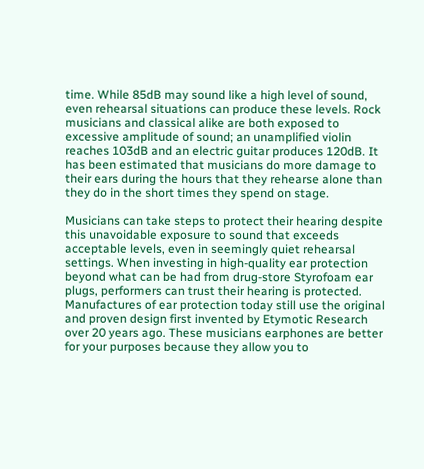time. While 85dB may sound like a high level of sound, even rehearsal situations can produce these levels. Rock musicians and classical alike are both exposed to excessive amplitude of sound; an unamplified violin reaches 103dB and an electric guitar produces 120dB. It has been estimated that musicians do more damage to their ears during the hours that they rehearse alone than they do in the short times they spend on stage.

Musicians can take steps to protect their hearing despite this unavoidable exposure to sound that exceeds acceptable levels, even in seemingly quiet rehearsal settings. When investing in high-quality ear protection beyond what can be had from drug-store Styrofoam ear plugs, performers can trust their hearing is protected. Manufactures of ear protection today still use the original and proven design first invented by Etymotic Research over 20 years ago. These musicians earphones are better for your purposes because they allow you to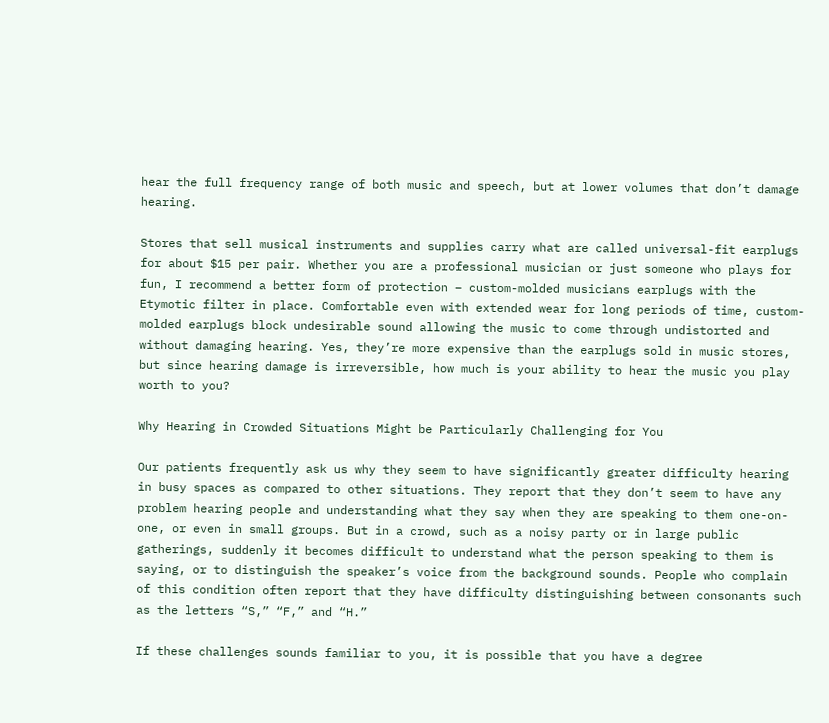hear the full frequency range of both music and speech, but at lower volumes that don’t damage hearing.

Stores that sell musical instruments and supplies carry what are called universal-fit earplugs for about $15 per pair. Whether you are a professional musician or just someone who plays for fun, I recommend a better form of protection – custom-molded musicians earplugs with the Etymotic filter in place. Comfortable even with extended wear for long periods of time, custom-molded earplugs block undesirable sound allowing the music to come through undistorted and without damaging hearing. Yes, they’re more expensive than the earplugs sold in music stores, but since hearing damage is irreversible, how much is your ability to hear the music you play worth to you?

Why Hearing in Crowded Situations Might be Particularly Challenging for You

Our patients frequently ask us why they seem to have significantly greater difficulty hearing in busy spaces as compared to other situations. They report that they don’t seem to have any problem hearing people and understanding what they say when they are speaking to them one-on-one, or even in small groups. But in a crowd, such as a noisy party or in large public gatherings, suddenly it becomes difficult to understand what the person speaking to them is saying, or to distinguish the speaker’s voice from the background sounds. People who complain of this condition often report that they have difficulty distinguishing between consonants such as the letters “S,” “F,” and “H.”

If these challenges sounds familiar to you, it is possible that you have a degree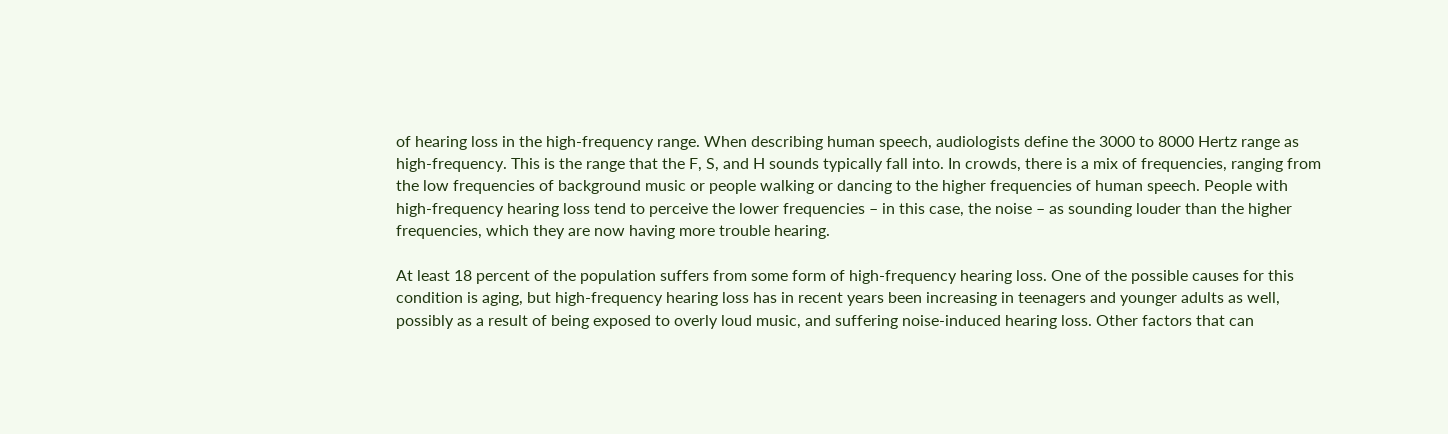of hearing loss in the high-frequency range. When describing human speech, audiologists define the 3000 to 8000 Hertz range as high-frequency. This is the range that the F, S, and H sounds typically fall into. In crowds, there is a mix of frequencies, ranging from the low frequencies of background music or people walking or dancing to the higher frequencies of human speech. People with high-frequency hearing loss tend to perceive the lower frequencies – in this case, the noise – as sounding louder than the higher frequencies, which they are now having more trouble hearing.

At least 18 percent of the population suffers from some form of high-frequency hearing loss. One of the possible causes for this condition is aging, but high-frequency hearing loss has in recent years been increasing in teenagers and younger adults as well, possibly as a result of being exposed to overly loud music, and suffering noise-induced hearing loss. Other factors that can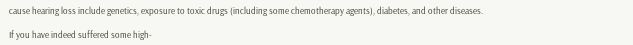cause hearing loss include genetics, exposure to toxic drugs (including some chemotherapy agents), diabetes, and other diseases.

If you have indeed suffered some high-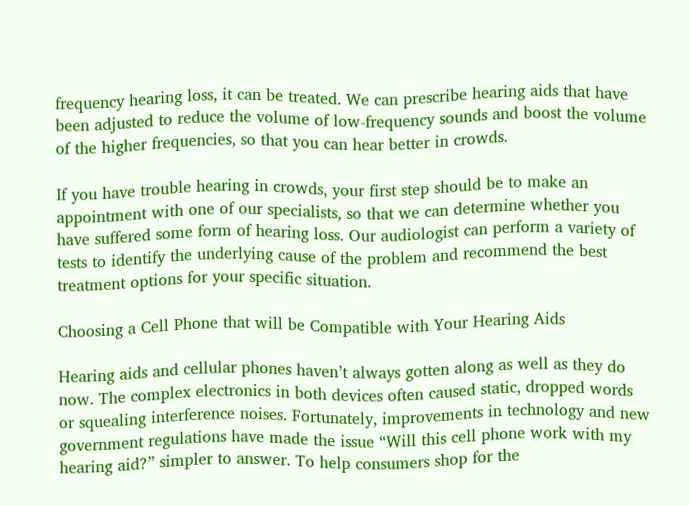frequency hearing loss, it can be treated. We can prescribe hearing aids that have been adjusted to reduce the volume of low-frequency sounds and boost the volume of the higher frequencies, so that you can hear better in crowds.

If you have trouble hearing in crowds, your first step should be to make an appointment with one of our specialists, so that we can determine whether you have suffered some form of hearing loss. Our audiologist can perform a variety of tests to identify the underlying cause of the problem and recommend the best treatment options for your specific situation.

Choosing a Cell Phone that will be Compatible with Your Hearing Aids

Hearing aids and cellular phones haven’t always gotten along as well as they do now. The complex electronics in both devices often caused static, dropped words or squealing interference noises. Fortunately, improvements in technology and new government regulations have made the issue “Will this cell phone work with my hearing aid?” simpler to answer. To help consumers shop for the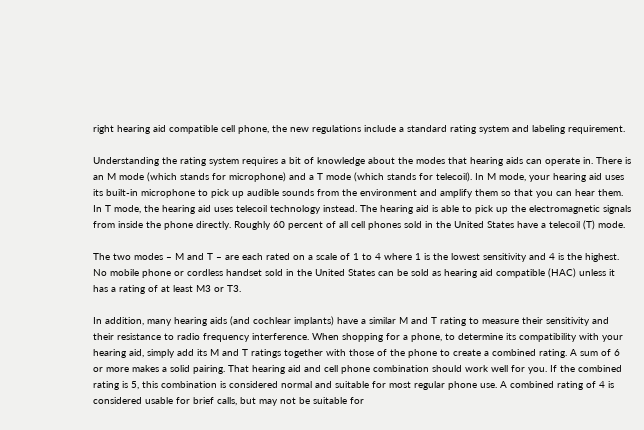right hearing aid compatible cell phone, the new regulations include a standard rating system and labeling requirement.

Understanding the rating system requires a bit of knowledge about the modes that hearing aids can operate in. There is an M mode (which stands for microphone) and a T mode (which stands for telecoil). In M mode, your hearing aid uses its built-in microphone to pick up audible sounds from the environment and amplify them so that you can hear them. In T mode, the hearing aid uses telecoil technology instead. The hearing aid is able to pick up the electromagnetic signals from inside the phone directly. Roughly 60 percent of all cell phones sold in the United States have a telecoil (T) mode.

The two modes – M and T – are each rated on a scale of 1 to 4 where 1 is the lowest sensitivity and 4 is the highest. No mobile phone or cordless handset sold in the United States can be sold as hearing aid compatible (HAC) unless it has a rating of at least M3 or T3.

In addition, many hearing aids (and cochlear implants) have a similar M and T rating to measure their sensitivity and their resistance to radio frequency interference. When shopping for a phone, to determine its compatibility with your hearing aid, simply add its M and T ratings together with those of the phone to create a combined rating. A sum of 6 or more makes a solid pairing. That hearing aid and cell phone combination should work well for you. If the combined rating is 5, this combination is considered normal and suitable for most regular phone use. A combined rating of 4 is considered usable for brief calls, but may not be suitable for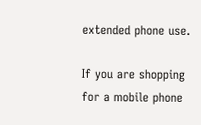extended phone use.

If you are shopping for a mobile phone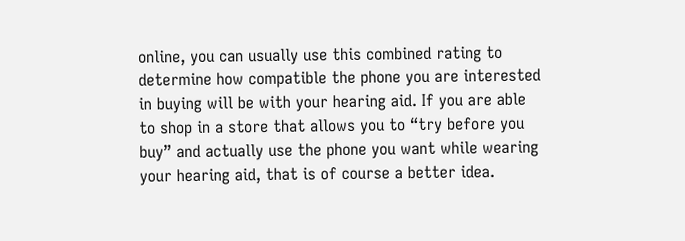online, you can usually use this combined rating to determine how compatible the phone you are interested in buying will be with your hearing aid. If you are able to shop in a store that allows you to “try before you buy” and actually use the phone you want while wearing your hearing aid, that is of course a better idea.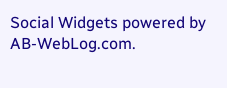Social Widgets powered by AB-WebLog.com.